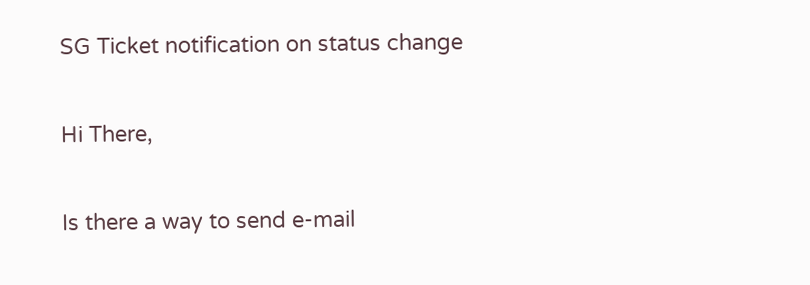SG Ticket notification on status change

Hi There,

Is there a way to send e-mail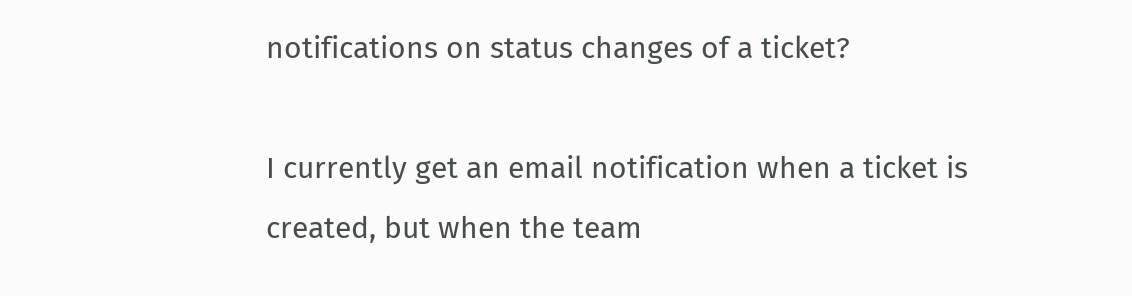notifications on status changes of a ticket?

I currently get an email notification when a ticket is created, but when the team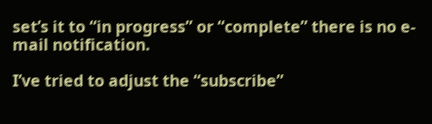set’s it to “in progress” or “complete” there is no e-mail notification.

I’ve tried to adjust the “subscribe”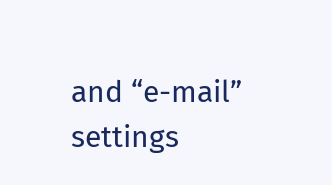and “e-mail” settings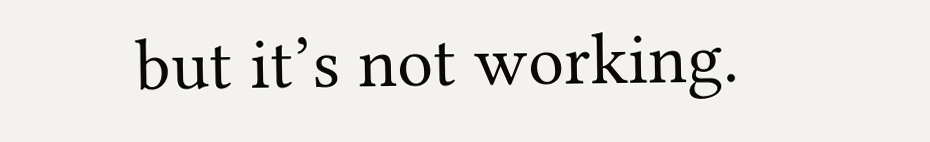but it’s not working.